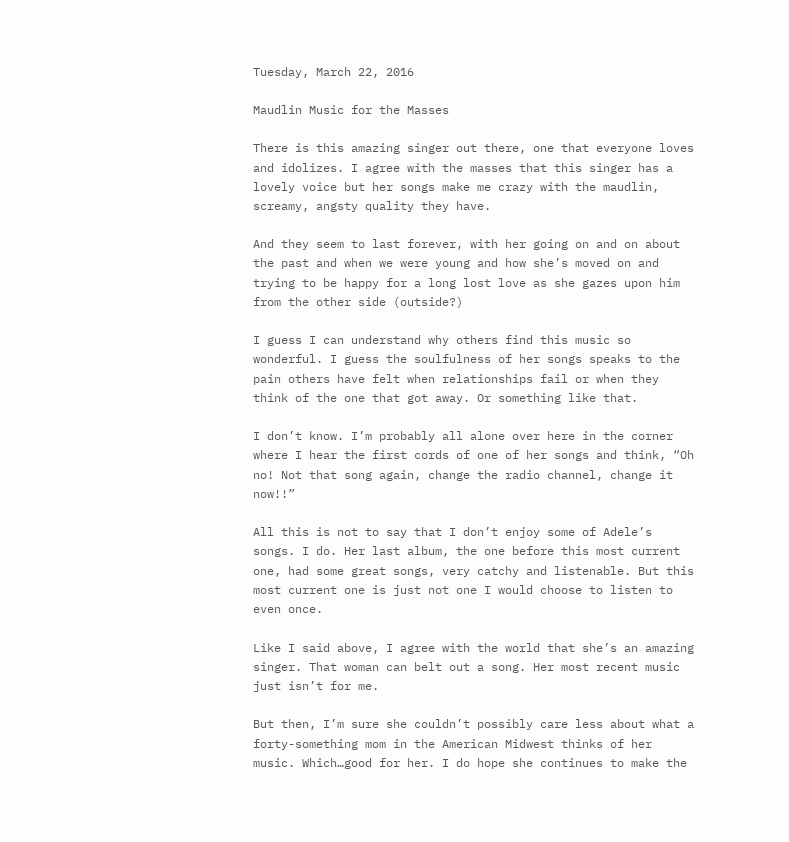Tuesday, March 22, 2016

Maudlin Music for the Masses

There is this amazing singer out there, one that everyone loves and idolizes. I agree with the masses that this singer has a lovely voice but her songs make me crazy with the maudlin, screamy, angsty quality they have.

And they seem to last forever, with her going on and on about the past and when we were young and how she’s moved on and trying to be happy for a long lost love as she gazes upon him from the other side (outside?)

I guess I can understand why others find this music so wonderful. I guess the soulfulness of her songs speaks to the pain others have felt when relationships fail or when they think of the one that got away. Or something like that.

I don’t know. I’m probably all alone over here in the corner where I hear the first cords of one of her songs and think, “Oh no! Not that song again, change the radio channel, change it now!!”

All this is not to say that I don’t enjoy some of Adele’s songs. I do. Her last album, the one before this most current one, had some great songs, very catchy and listenable. But this most current one is just not one I would choose to listen to even once.

Like I said above, I agree with the world that she’s an amazing singer. That woman can belt out a song. Her most recent music just isn’t for me.

But then, I’m sure she couldn’t possibly care less about what a forty-something mom in the American Midwest thinks of her music. Which…good for her. I do hope she continues to make the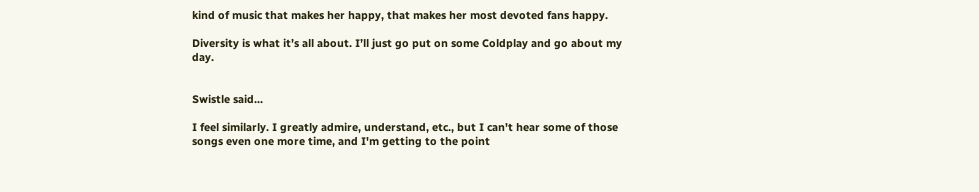kind of music that makes her happy, that makes her most devoted fans happy.

Diversity is what it’s all about. I’ll just go put on some Coldplay and go about my day.


Swistle said...

I feel similarly. I greatly admire, understand, etc., but I can't hear some of those songs even one more time, and I'm getting to the point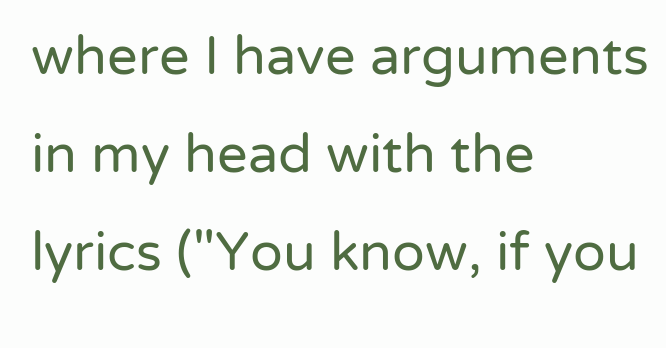where I have arguments in my head with the lyrics ("You know, if you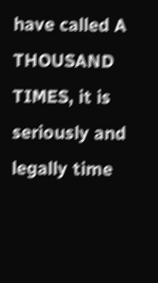have called A THOUSAND TIMES, it is seriously and legally time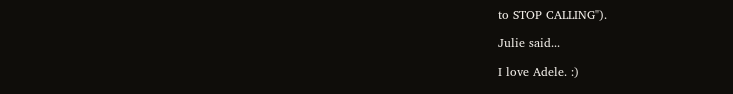to STOP CALLING").

Julie said...

I love Adele. :)